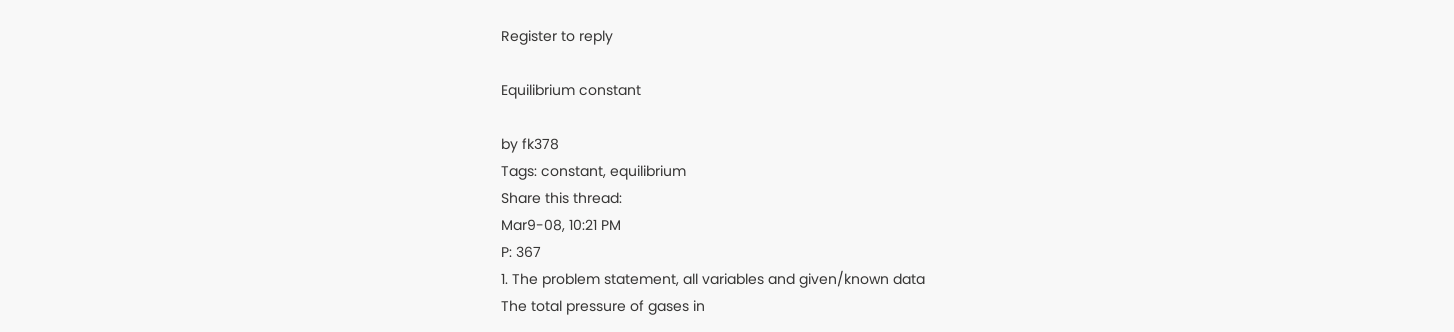Register to reply

Equilibrium constant

by fk378
Tags: constant, equilibrium
Share this thread:
Mar9-08, 10:21 PM
P: 367
1. The problem statement, all variables and given/known data
The total pressure of gases in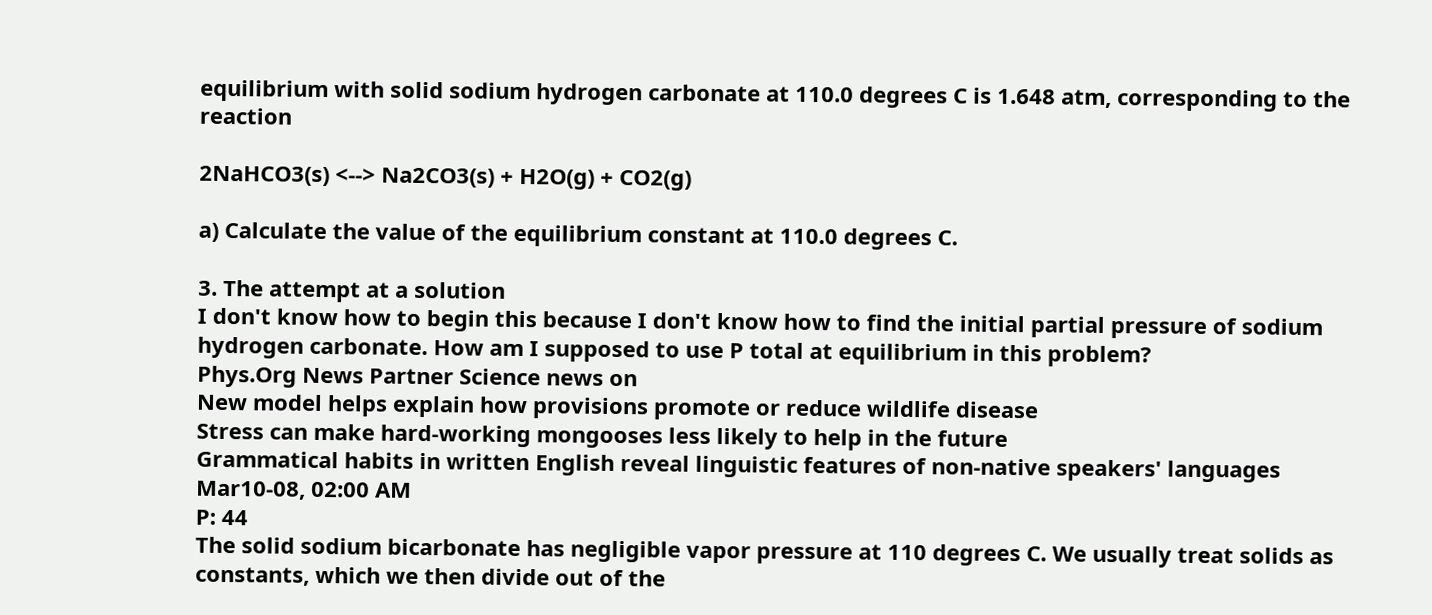equilibrium with solid sodium hydrogen carbonate at 110.0 degrees C is 1.648 atm, corresponding to the reaction

2NaHCO3(s) <--> Na2CO3(s) + H2O(g) + CO2(g)

a) Calculate the value of the equilibrium constant at 110.0 degrees C.

3. The attempt at a solution
I don't know how to begin this because I don't know how to find the initial partial pressure of sodium hydrogen carbonate. How am I supposed to use P total at equilibrium in this problem?
Phys.Org News Partner Science news on
New model helps explain how provisions promote or reduce wildlife disease
Stress can make hard-working mongooses less likely to help in the future
Grammatical habits in written English reveal linguistic features of non-native speakers' languages
Mar10-08, 02:00 AM
P: 44
The solid sodium bicarbonate has negligible vapor pressure at 110 degrees C. We usually treat solids as constants, which we then divide out of the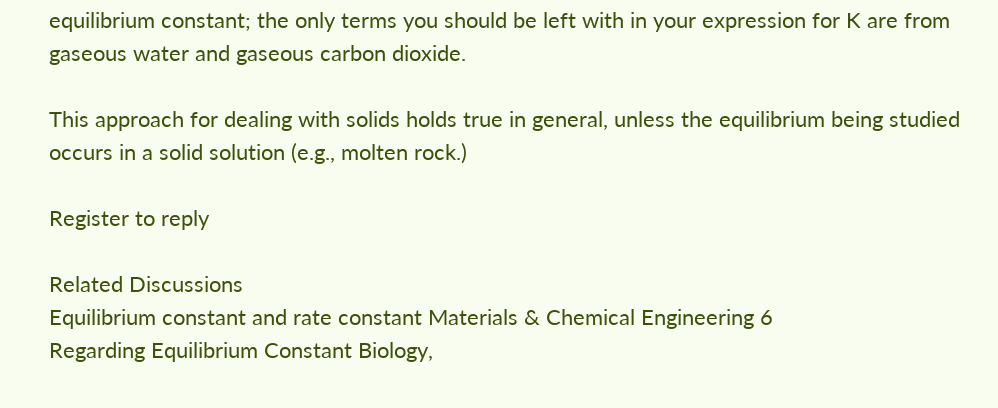equilibrium constant; the only terms you should be left with in your expression for K are from gaseous water and gaseous carbon dioxide.

This approach for dealing with solids holds true in general, unless the equilibrium being studied occurs in a solid solution (e.g., molten rock.)

Register to reply

Related Discussions
Equilibrium constant and rate constant Materials & Chemical Engineering 6
Regarding Equilibrium Constant Biology,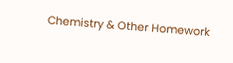Chemistry & Other Homework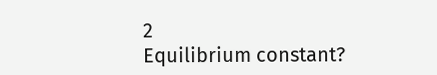2
Equilibrium constant?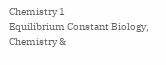Chemistry 1
Equilibrium Constant Biology, Chemistry &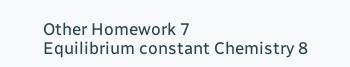Other Homework 7
Equilibrium constant Chemistry 8